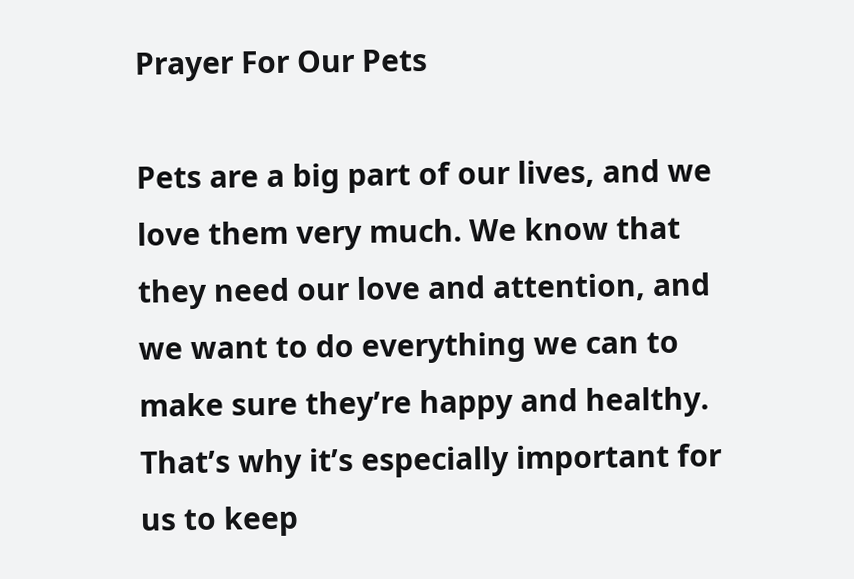Prayer For Our Pets

Pets are a big part of our lives, and we love them very much. We know that they need our love and attention, and we want to do everything we can to make sure they’re happy and healthy. That’s why it’s especially important for us to keep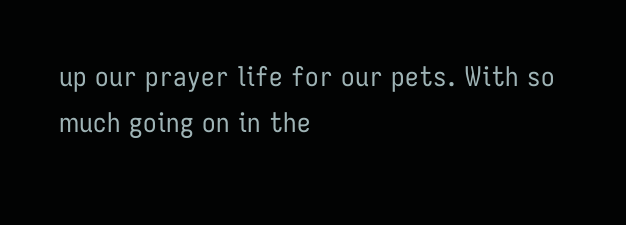up our prayer life for our pets. With so much going on in the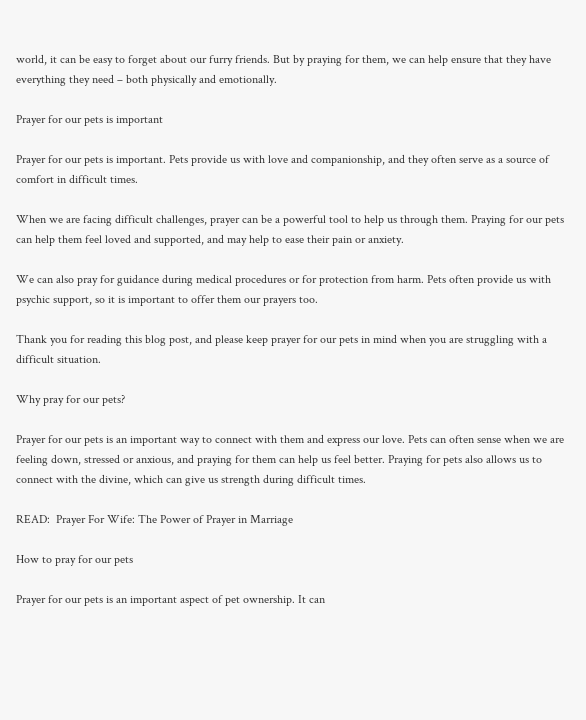world, it can be easy to forget about our furry friends. But by praying for them, we can help ensure that they have everything they need – both physically and emotionally.

Prayer for our pets is important

Prayer for our pets is important. Pets provide us with love and companionship, and they often serve as a source of comfort in difficult times.

When we are facing difficult challenges, prayer can be a powerful tool to help us through them. Praying for our pets can help them feel loved and supported, and may help to ease their pain or anxiety.

We can also pray for guidance during medical procedures or for protection from harm. Pets often provide us with psychic support, so it is important to offer them our prayers too.

Thank you for reading this blog post, and please keep prayer for our pets in mind when you are struggling with a difficult situation.

Why pray for our pets?

Prayer for our pets is an important way to connect with them and express our love. Pets can often sense when we are feeling down, stressed or anxious, and praying for them can help us feel better. Praying for pets also allows us to connect with the divine, which can give us strength during difficult times.

READ:  Prayer For Wife: The Power of Prayer in Marriage

How to pray for our pets

Prayer for our pets is an important aspect of pet ownership. It can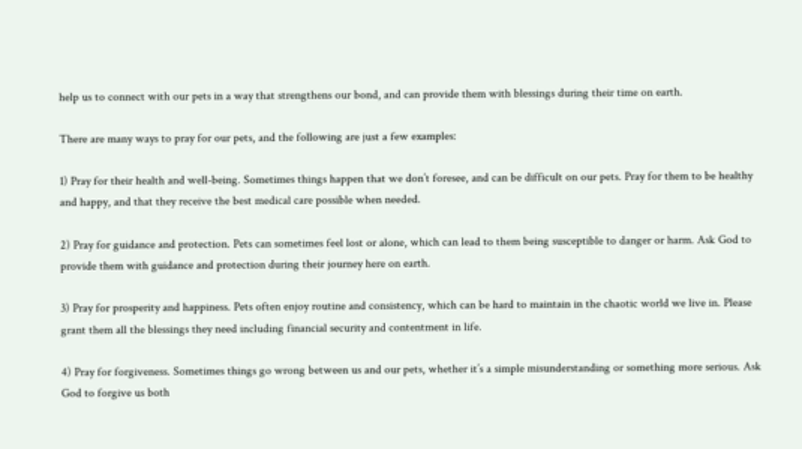help us to connect with our pets in a way that strengthens our bond, and can provide them with blessings during their time on earth.

There are many ways to pray for our pets, and the following are just a few examples:

1) Pray for their health and well-being. Sometimes things happen that we don’t foresee, and can be difficult on our pets. Pray for them to be healthy and happy, and that they receive the best medical care possible when needed.

2) Pray for guidance and protection. Pets can sometimes feel lost or alone, which can lead to them being susceptible to danger or harm. Ask God to provide them with guidance and protection during their journey here on earth.

3) Pray for prosperity and happiness. Pets often enjoy routine and consistency, which can be hard to maintain in the chaotic world we live in. Please grant them all the blessings they need including financial security and contentment in life.

4) Pray for forgiveness. Sometimes things go wrong between us and our pets, whether it’s a simple misunderstanding or something more serious. Ask God to forgive us both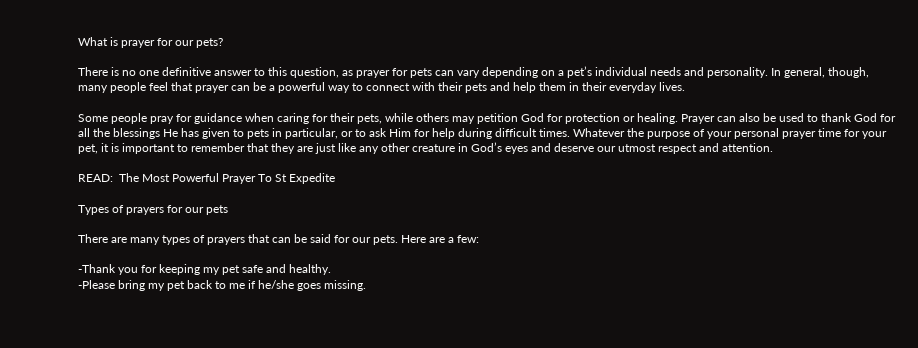What is prayer for our pets?

There is no one definitive answer to this question, as prayer for pets can vary depending on a pet’s individual needs and personality. In general, though, many people feel that prayer can be a powerful way to connect with their pets and help them in their everyday lives.

Some people pray for guidance when caring for their pets, while others may petition God for protection or healing. Prayer can also be used to thank God for all the blessings He has given to pets in particular, or to ask Him for help during difficult times. Whatever the purpose of your personal prayer time for your pet, it is important to remember that they are just like any other creature in God’s eyes and deserve our utmost respect and attention.

READ:  The Most Powerful Prayer To St Expedite

Types of prayers for our pets

There are many types of prayers that can be said for our pets. Here are a few:

-Thank you for keeping my pet safe and healthy.
-Please bring my pet back to me if he/she goes missing.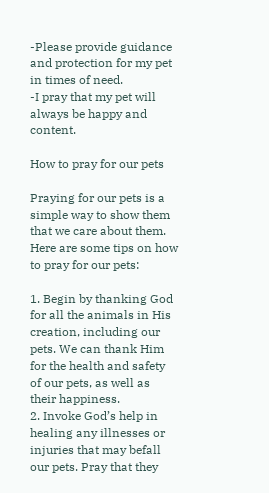-Please provide guidance and protection for my pet in times of need.
-I pray that my pet will always be happy and content.

How to pray for our pets

Praying for our pets is a simple way to show them that we care about them. Here are some tips on how to pray for our pets:

1. Begin by thanking God for all the animals in His creation, including our pets. We can thank Him for the health and safety of our pets, as well as their happiness.
2. Invoke God’s help in healing any illnesses or injuries that may befall our pets. Pray that they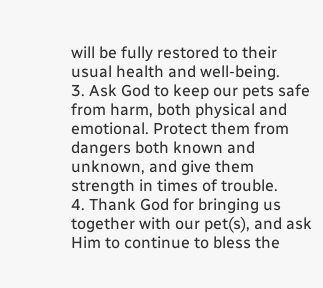will be fully restored to their usual health and well-being.
3. Ask God to keep our pets safe from harm, both physical and emotional. Protect them from dangers both known and unknown, and give them strength in times of trouble.
4. Thank God for bringing us together with our pet(s), and ask Him to continue to bless the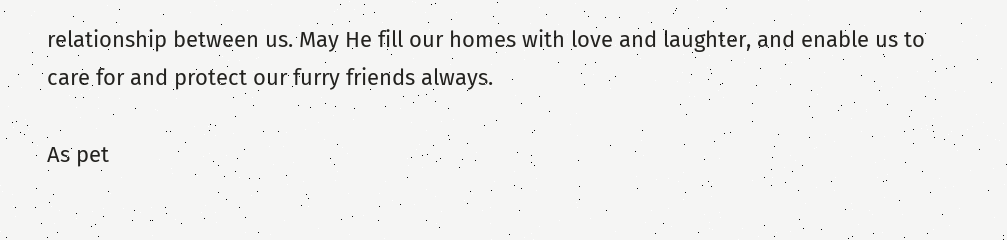relationship between us. May He fill our homes with love and laughter, and enable us to care for and protect our furry friends always.

As pet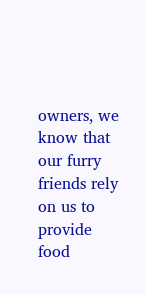owners, we know that our furry friends rely on us to provide food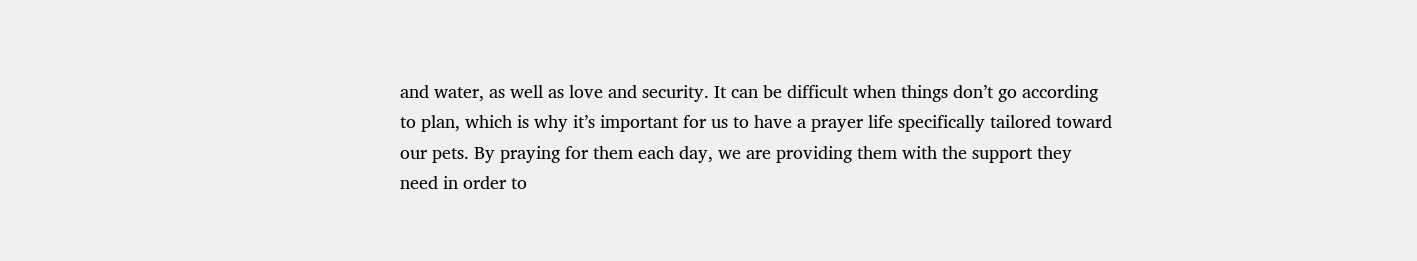and water, as well as love and security. It can be difficult when things don’t go according to plan, which is why it’s important for us to have a prayer life specifically tailored toward our pets. By praying for them each day, we are providing them with the support they need in order to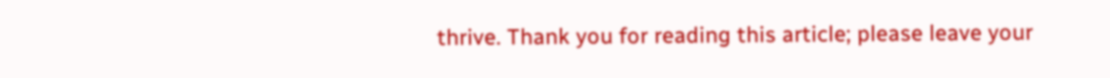thrive. Thank you for reading this article; please leave your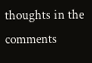thoughts in the comments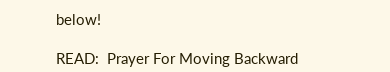below!

READ:  Prayer For Moving Backward